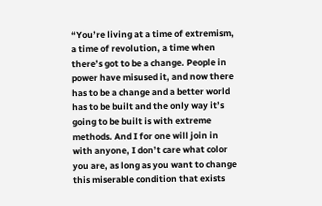“You’re living at a time of extremism, a time of revolution, a time when there’s got to be a change. People in power have misused it, and now there has to be a change and a better world has to be built and the only way it’s going to be built is with extreme methods. And I for one will join in with anyone, I don’t care what color you are, as long as you want to change this miserable condition that exists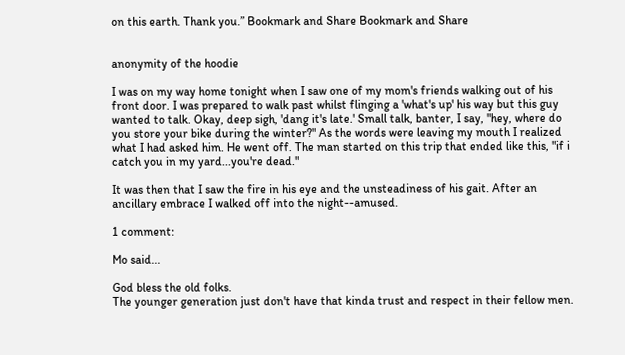on this earth. Thank you.” Bookmark and Share Bookmark and Share


anonymity of the hoodie

I was on my way home tonight when I saw one of my mom's friends walking out of his front door. I was prepared to walk past whilst flinging a 'what's up' his way but this guy wanted to talk. Okay, deep sigh, 'dang it's late.' Small talk, banter, I say, "hey, where do you store your bike during the winter?" As the words were leaving my mouth I realized what I had asked him. He went off. The man started on this trip that ended like this, "if i catch you in my yard...you're dead."

It was then that I saw the fire in his eye and the unsteadiness of his gait. After an ancillary embrace I walked off into the night--amused.

1 comment:

Mo said...

God bless the old folks.
The younger generation just don't have that kinda trust and respect in their fellow men.